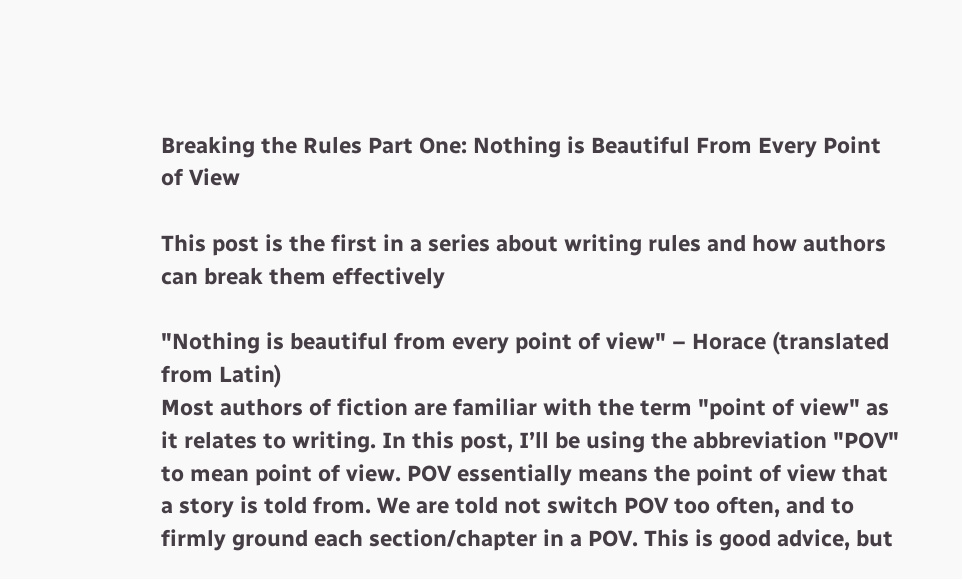Breaking the Rules Part One: Nothing is Beautiful From Every Point of View

This post is the first in a series about writing rules and how authors can break them effectively

"Nothing is beautiful from every point of view" – Horace (translated from Latin)
Most authors of fiction are familiar with the term "point of view" as it relates to writing. In this post, I’ll be using the abbreviation "POV" to mean point of view. POV essentially means the point of view that a story is told from. We are told not switch POV too often, and to firmly ground each section/chapter in a POV. This is good advice, but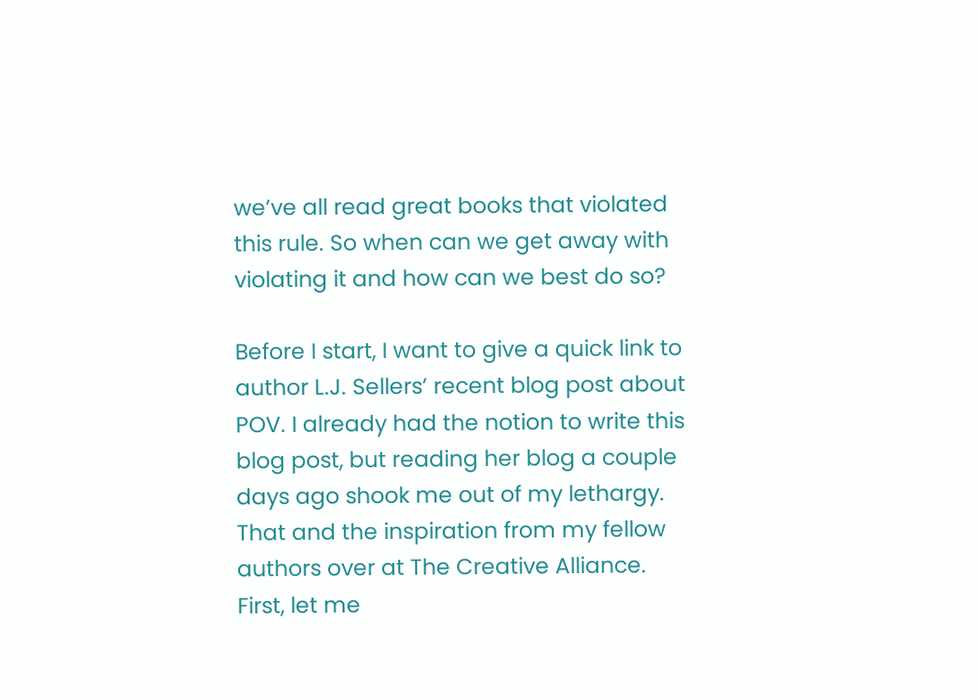we’ve all read great books that violated this rule. So when can we get away with violating it and how can we best do so?

Before I start, I want to give a quick link to author L.J. Sellers’ recent blog post about POV. I already had the notion to write this blog post, but reading her blog a couple days ago shook me out of my lethargy. That and the inspiration from my fellow authors over at The Creative Alliance.
First, let me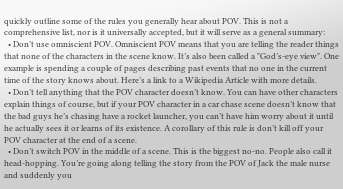quickly outline some of the rules you generally hear about POV. This is not a comprehensive list, nor is it universally accepted, but it will serve as a general summary:
  • Don’t use omniscient POV. Omniscient POV means that you are telling the reader things that none of the characters in the scene know. It’s also been called a "God’s-eye view". One example is spending a couple of pages describing past events that no one in the current time of the story knows about. Here’s a link to a Wikipedia Article with more details.
  • Don’t tell anything that the POV character doesn’t know. You can have other characters explain things of course, but if your POV character in a car chase scene doesn’t know that the bad guys he’s chasing have a rocket launcher, you can’t have him worry about it until he actually sees it or learns of its existence. A corollary of this rule is don’t kill off your POV character at the end of a scene.
  • Don’t switch POV in the middle of a scene. This is the biggest no-no. People also call it head-hopping. You’re going along telling the story from the POV of Jack the male nurse and suddenly you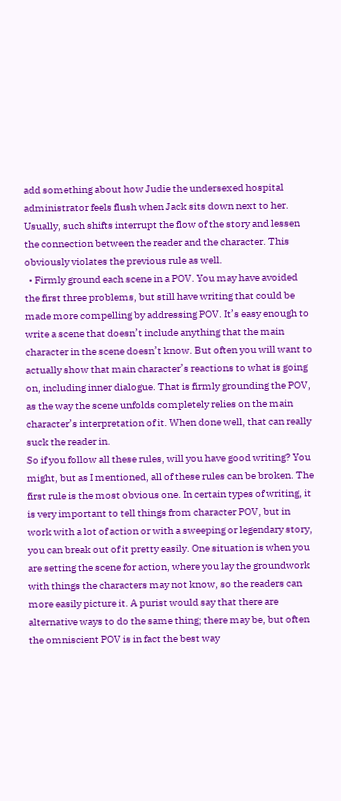add something about how Judie the undersexed hospital administrator feels flush when Jack sits down next to her. Usually, such shifts interrupt the flow of the story and lessen the connection between the reader and the character. This obviously violates the previous rule as well.
  • Firmly ground each scene in a POV. You may have avoided the first three problems, but still have writing that could be made more compelling by addressing POV. It’s easy enough to write a scene that doesn’t include anything that the main character in the scene doesn’t know. But often you will want to actually show that main character’s reactions to what is going on, including inner dialogue. That is firmly grounding the POV, as the way the scene unfolds completely relies on the main character’s interpretation of it. When done well, that can really suck the reader in.
So if you follow all these rules, will you have good writing? You might, but as I mentioned, all of these rules can be broken. The first rule is the most obvious one. In certain types of writing, it is very important to tell things from character POV, but in work with a lot of action or with a sweeping or legendary story, you can break out of it pretty easily. One situation is when you are setting the scene for action, where you lay the groundwork with things the characters may not know, so the readers can more easily picture it. A purist would say that there are alternative ways to do the same thing; there may be, but often the omniscient POV is in fact the best way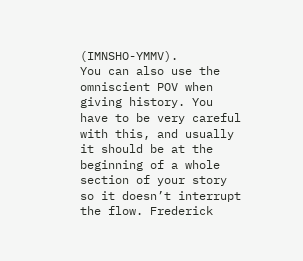(IMNSHO-YMMV).
You can also use the omniscient POV when giving history. You have to be very careful with this, and usually it should be at the beginning of a whole section of your story so it doesn’t interrupt the flow. Frederick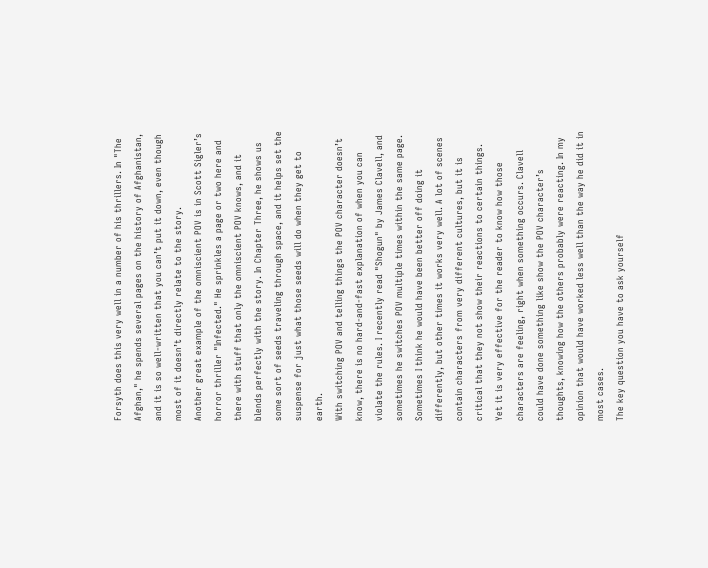Forsyth does this very well in a number of his thrillers. In "The Afghan," he spends several pages on the history of Afghanistan, and it is so well-written that you can’t put it down, even though most of it doesn’t directly relate to the story.
Another great example of the omniscient POV is in Scott Sigler’s horror thriller "Infected." He sprinkles a page or two here and there with stuff that only the omniscient POV knows, and it blends perfectly with the story. In Chapter Three, he shows us some sort of seeds traveling through space, and it helps set the suspense for just what those seeds will do when they get to earth.
With switching POV and telling things the POV character doesn’t know, there is no hard-and-fast explanation of when you can violate the rules. I recently read "Shogun" by James Clavell, and sometimes he switches POV multiple times within the same page. Sometimes I think he would have been better off doing it differently, but other times it works very well. A lot of scenes contain characters from very different cultures, but it is critical that they not show their reactions to certain things. Yet it is very effective for the reader to know how those characters are feeling, right when something occurs. Clavell could have done something like show the POV character’s thoughts, knowing how the others probably were reacting. In my opinion that would have worked less well than the way he did it in most cases.
The key question you have to ask yourself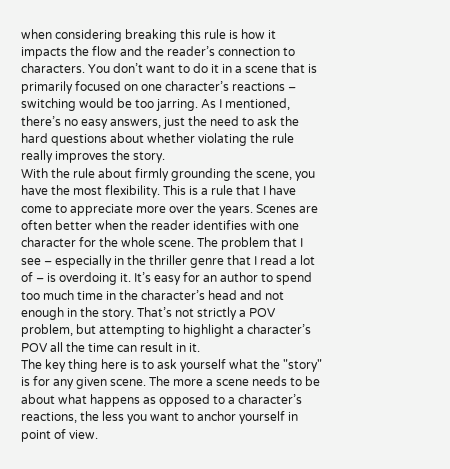when considering breaking this rule is how it impacts the flow and the reader’s connection to characters. You don’t want to do it in a scene that is primarily focused on one character’s reactions – switching would be too jarring. As I mentioned, there’s no easy answers, just the need to ask the hard questions about whether violating the rule really improves the story.
With the rule about firmly grounding the scene, you have the most flexibility. This is a rule that I have come to appreciate more over the years. Scenes are often better when the reader identifies with one character for the whole scene. The problem that I see – especially in the thriller genre that I read a lot of – is overdoing it. It’s easy for an author to spend too much time in the character’s head and not enough in the story. That’s not strictly a POV problem, but attempting to highlight a character’s POV all the time can result in it.
The key thing here is to ask yourself what the "story" is for any given scene. The more a scene needs to be about what happens as opposed to a character’s reactions, the less you want to anchor yourself in point of view.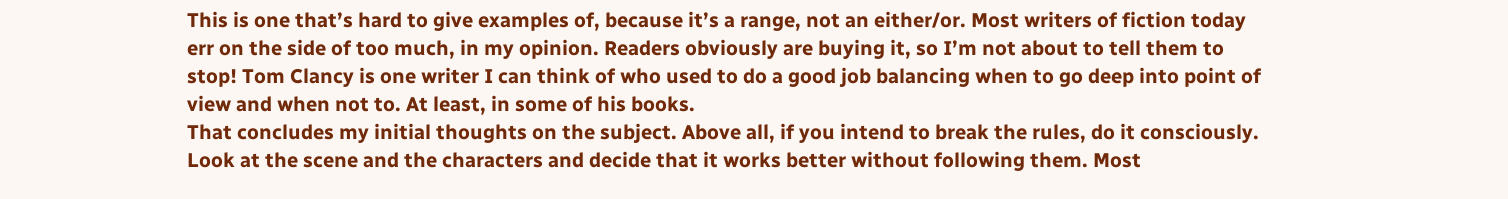This is one that’s hard to give examples of, because it’s a range, not an either/or. Most writers of fiction today err on the side of too much, in my opinion. Readers obviously are buying it, so I’m not about to tell them to stop! Tom Clancy is one writer I can think of who used to do a good job balancing when to go deep into point of view and when not to. At least, in some of his books.
That concludes my initial thoughts on the subject. Above all, if you intend to break the rules, do it consciously. Look at the scene and the characters and decide that it works better without following them. Most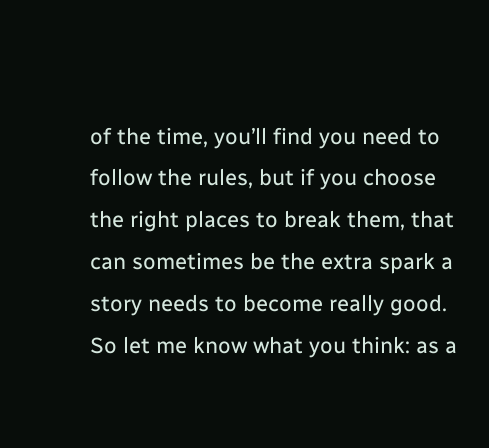of the time, you’ll find you need to follow the rules, but if you choose the right places to break them, that can sometimes be the extra spark a story needs to become really good. So let me know what you think: as a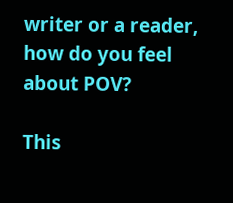writer or a reader, how do you feel about POV?

This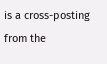is a cross-posting from the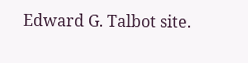Edward G. Talbot site.